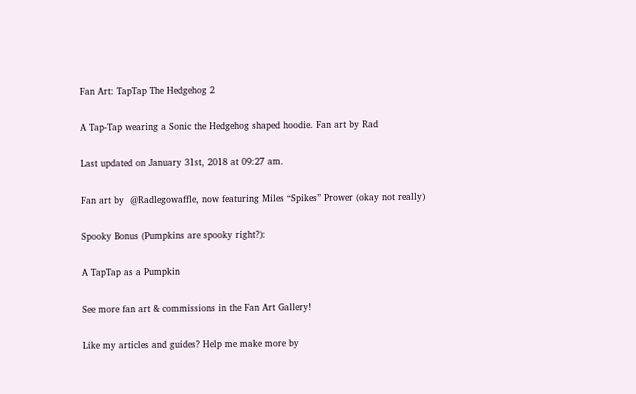Fan Art: TapTap The Hedgehog 2

A Tap-Tap wearing a Sonic the Hedgehog shaped hoodie. Fan art by Rad

Last updated on January 31st, 2018 at 09:27 am.

Fan art by  @Radlegowaffle, now featuring Miles “Spikes” Prower (okay not really)

Spooky Bonus (Pumpkins are spooky right?):

A TapTap as a Pumpkin

See more fan art & commissions in the Fan Art Gallery!

Like my articles and guides? Help me make more by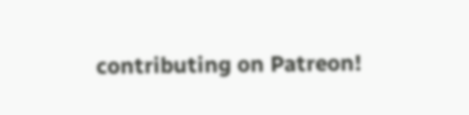contributing on Patreon!